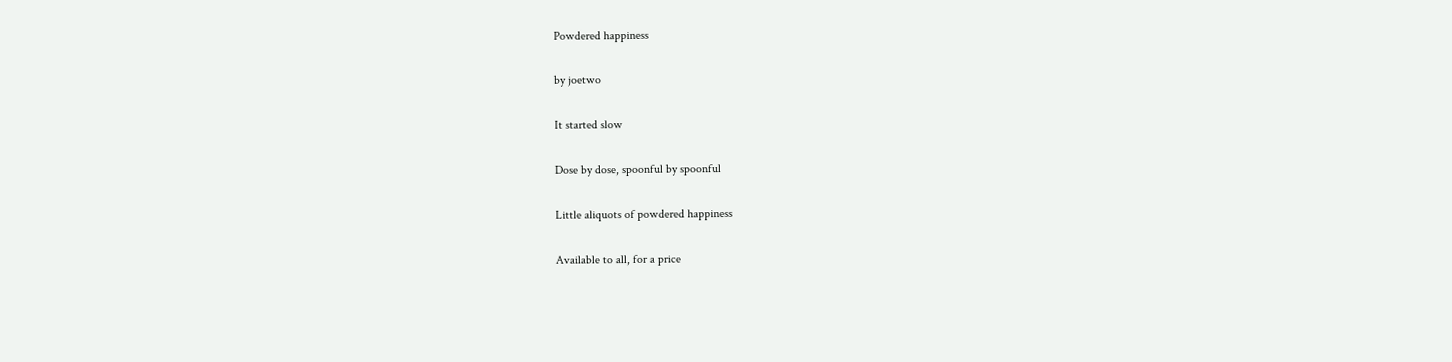Powdered happiness

by joetwo

It started slow

Dose by dose, spoonful by spoonful

Little aliquots of powdered happiness

Available to all, for a price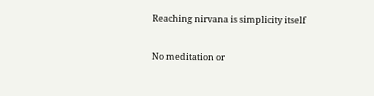Reaching nirvana is simplicity itself

No meditation or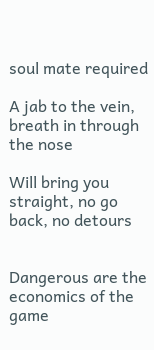soul mate required

A jab to the vein, breath in through the nose

Will bring you straight, no go back, no detours


Dangerous are the economics of the game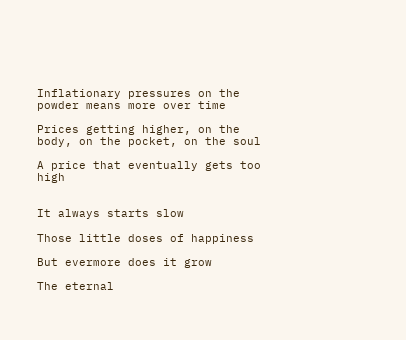Inflationary pressures on the powder means more over time

Prices getting higher, on the body, on the pocket, on the soul

A price that eventually gets too high


It always starts slow

Those little doses of happiness

But evermore does it grow

The eternal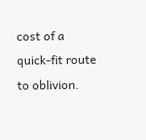cost of a quick-fit route to oblivion.